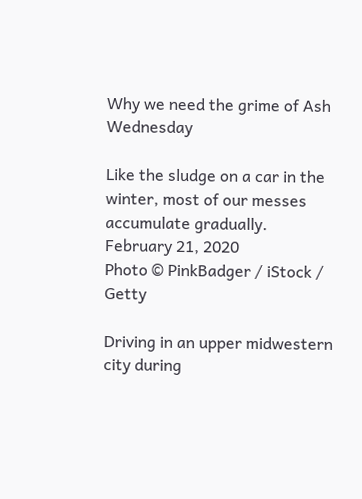Why we need the grime of Ash Wednesday

Like the sludge on a car in the winter, most of our messes accumulate gradually.
February 21, 2020
Photo © PinkBadger / iStock / Getty

Driving in an upper midwestern city during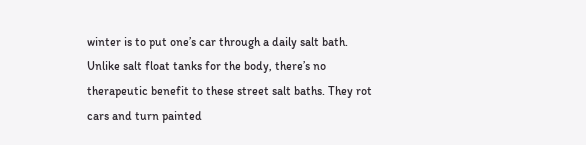winter is to put one’s car through a daily salt bath. Unlike salt float tanks for the body, there’s no therapeutic benefit to these street salt baths. They rot cars and turn painted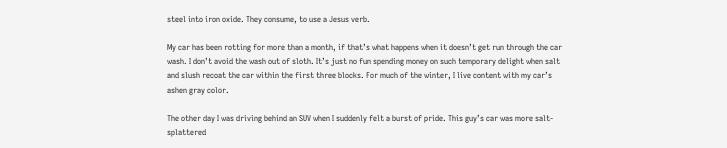steel into iron oxide. They consume, to use a Jesus verb.

My car has been rotting for more than a month, if that’s what happens when it doesn’t get run through the car wash. I don’t avoid the wash out of sloth. It’s just no fun spending money on such temporary delight when salt and slush recoat the car within the first three blocks. For much of the winter, I live content with my car’s ashen gray color.

The other day I was driving behind an SUV when I suddenly felt a burst of pride. This guy’s car was more salt-splattered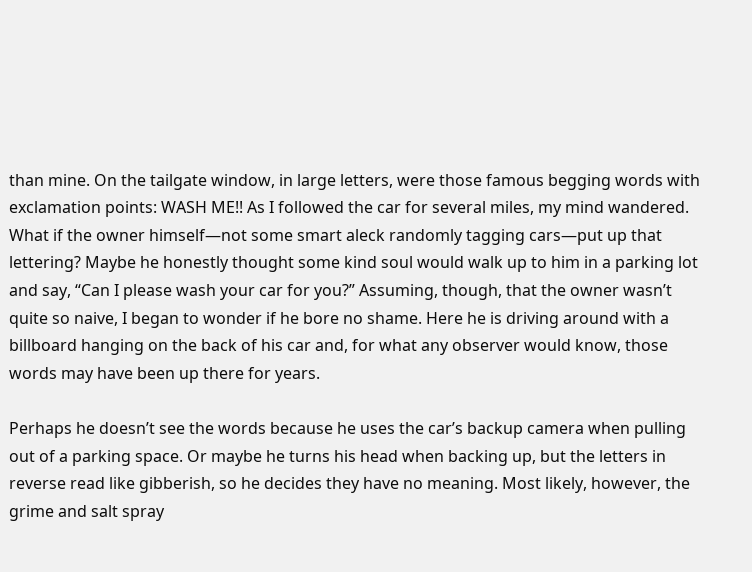than mine. On the tailgate window, in large letters, were those famous begging words with exclamation points: WASH ME!! As I followed the car for several miles, my mind wandered. What if the owner himself—not some smart aleck randomly tagging cars—put up that lettering? Maybe he honestly thought some kind soul would walk up to him in a parking lot and say, “Can I please wash your car for you?” Assuming, though, that the owner wasn’t quite so naive, I began to wonder if he bore no shame. Here he is driving around with a billboard hanging on the back of his car and, for what any observer would know, those words may have been up there for years.

Perhaps he doesn’t see the words because he uses the car’s backup camera when pulling out of a parking space. Or maybe he turns his head when backing up, but the letters in reverse read like gibberish, so he decides they have no meaning. Most likely, however, the grime and salt spray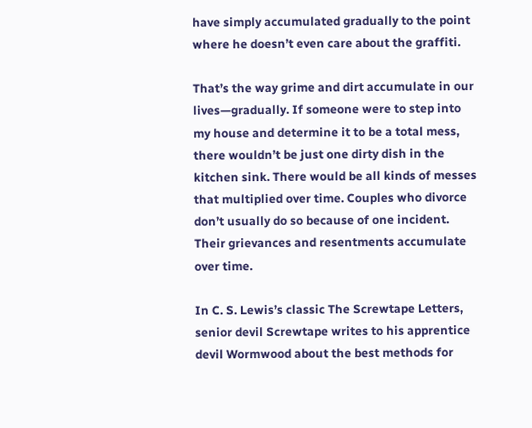have simply accumulated gradually to the point where he doesn’t even care about the graffiti.

That’s the way grime and dirt accumulate in our lives—gradually. If someone were to step into my house and determine it to be a total mess, there wouldn’t be just one dirty dish in the kitchen sink. There would be all kinds of messes that multiplied over time. Couples who divorce don’t usually do so because of one incident. Their grievances and resentments accumulate over time.

In C. S. Lewis’s classic The Screwtape Letters, senior devil Screwtape writes to his apprentice devil Wormwood about the best methods for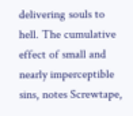delivering souls to hell. The cumulative effect of small and nearly imperceptible sins, notes Screwtape,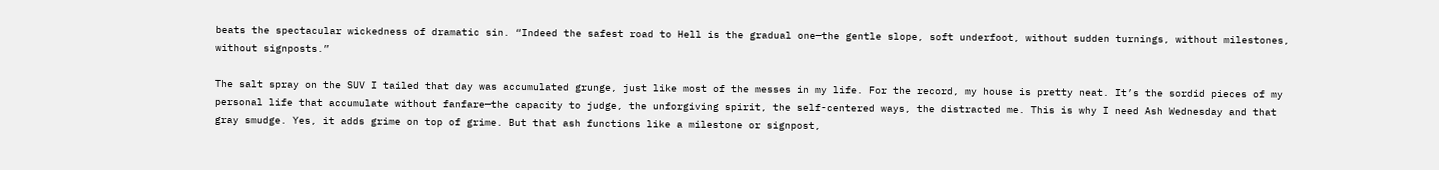beats the spectacular wickedness of dramatic sin. “Indeed the safest road to Hell is the gradual one—the gentle slope, soft underfoot, without sudden turnings, without milestones, without signposts.”

The salt spray on the SUV I tailed that day was accumulated grunge, just like most of the messes in my life. For the record, my house is pretty neat. It’s the sordid pieces of my personal life that accumulate without fanfare—the capacity to judge, the unforgiving spirit, the self-centered ways, the distracted me. This is why I need Ash Wednesday and that gray smudge. Yes, it adds grime on top of grime. But that ash functions like a milestone or signpost,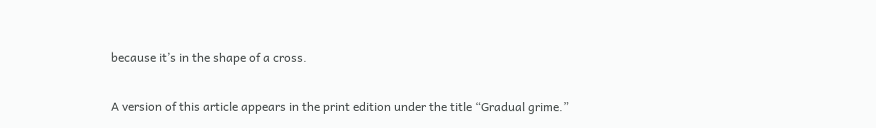because it’s in the shape of a cross.

A version of this article appears in the print edition under the title “Gradual grime.”